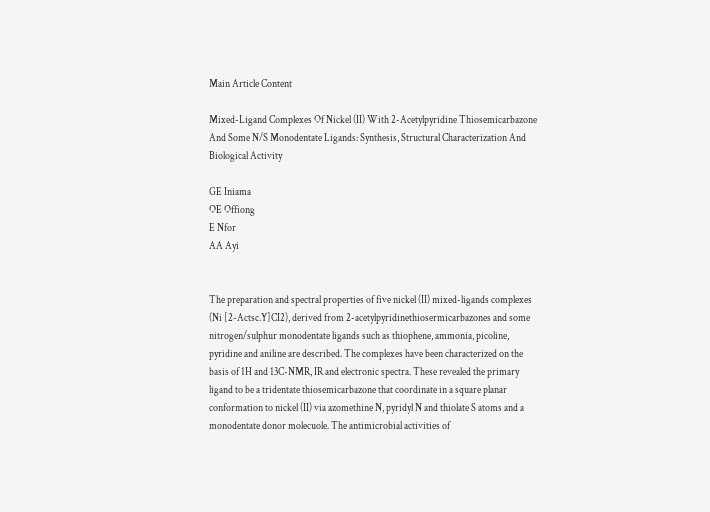Main Article Content

Mixed-Ligand Complexes Of Nickel (II) With 2-Acetylpyridine Thiosemicarbazone And Some N/S Monodentate Ligands: Synthesis, Structural Characterization And Biological Activity

GE Iniama
OE Offiong
E Nfor
AA Ayi


The preparation and spectral properties of five nickel (II) mixed-ligands complexes (Ni [2-Actsc.Y]CI2), derived from 2-acetylpyridinethiosermicarbazones and some nitrogen/sulphur monodentate ligands such as thiophene, ammonia, picoline, pyridine and aniline are described. The complexes have been characterized on the basis of 1H and 13C-NMR, IR and electronic spectra. These revealed the primary ligand to be a tridentate thiosemicarbazone that coordinate in a square planar conformation to nickel (II) via azomethine N, pyridyl N and thiolate S atoms and a monodentate donor molecuole. The antimicrobial activities of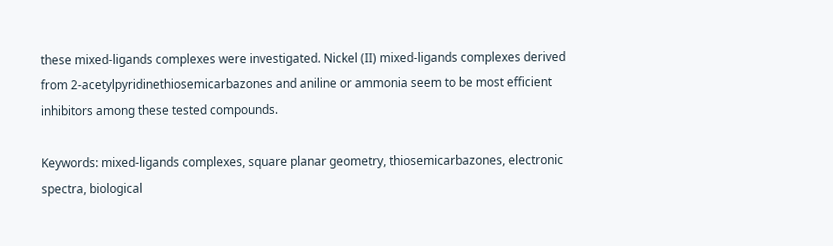these mixed-ligands complexes were investigated. Nickel (II) mixed-ligands complexes derived from 2-acetylpyridinethiosemicarbazones and aniline or ammonia seem to be most efficient inhibitors among these tested compounds.

Keywords: mixed-ligands complexes, square planar geometry, thiosemicarbazones, electronic spectra, biological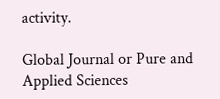activity.

Global Journal or Pure and Applied Sciences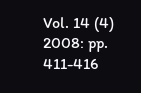Vol. 14 (4) 2008: pp. 411-416